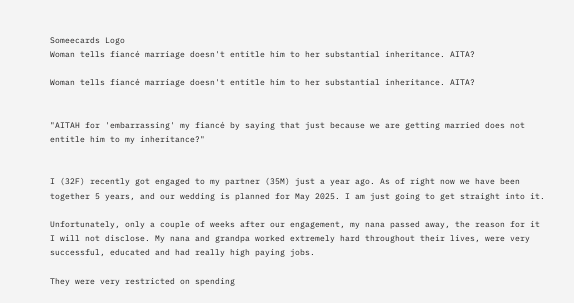Someecards Logo
Woman tells fiancé marriage doesn't entitle him to her substantial inheritance. AITA?

Woman tells fiancé marriage doesn't entitle him to her substantial inheritance. AITA?


"AITAH for 'embarrassing' my fiancé by saying that just because we are getting married does not entitle him to my inheritance?"


I (32F) recently got engaged to my partner (35M) just a year ago. As of right now we have been together 5 years, and our wedding is planned for May 2025. I am just going to get straight into it.

Unfortunately, only a couple of weeks after our engagement, my nana passed away, the reason for it I will not disclose. My nana and grandpa worked extremely hard throughout their lives, were very successful, educated and had really high paying jobs.

They were very restricted on spending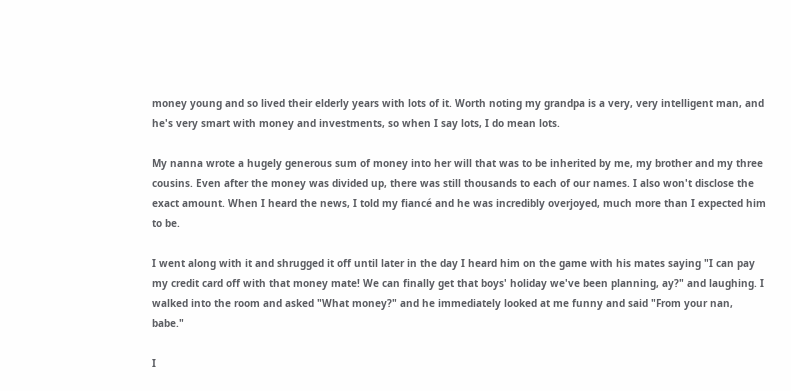money young and so lived their elderly years with lots of it. Worth noting my grandpa is a very, very intelligent man, and he's very smart with money and investments, so when I say lots, I do mean lots.

My nanna wrote a hugely generous sum of money into her will that was to be inherited by me, my brother and my three cousins. Even after the money was divided up, there was still thousands to each of our names. I also won't disclose the exact amount. When I heard the news, I told my fiancé and he was incredibly overjoyed, much more than I expected him to be.

I went along with it and shrugged it off until later in the day I heard him on the game with his mates saying "I can pay my credit card off with that money mate! We can finally get that boys' holiday we've been planning, ay?" and laughing. I walked into the room and asked "What money?" and he immediately looked at me funny and said "From your nan, babe."

I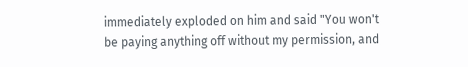immediately exploded on him and said "You won't be paying anything off without my permission, and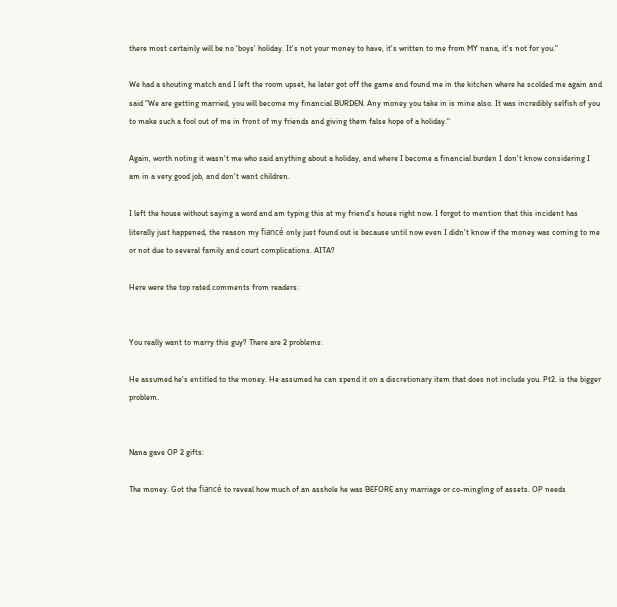there most certainly will be no 'boys' holiday. It's not your money to have, it's written to me from MY nana, it's not for you."

We had a shouting match and I left the room upset, he later got off the game and found me in the kitchen where he scolded me again and said "We are getting married, you will become my financial BURDEN. Any money you take in is mine also. It was incredibly selfish of you to make such a fool out of me in front of my friends and giving them false hope of a holiday."

Again, worth noting it wasn't me who said anything about a holiday, and where I become a financial burden I don't know considering I am in a very good job, and don't want children.

I left the house without saying a word and am typing this at my friend's house right now. I forgot to mention that this incident has literally just happened, the reason my fiancé only just found out is because until now even I didn't know if the money was coming to me or not due to several family and court complications. AITA?

Here were the top rated comments from readers:


You really want to marry this guy? There are 2 problems:

He assumed he’s entitled to the money. He assumed he can spend it on a discretionary item that does not include you. Pt2. is the bigger problem.


Nana gave OP 2 gifts:

The money. Got the fiancé to reveal how much of an asshole he was BEFORE any marriage or co-mingling of assets. OP needs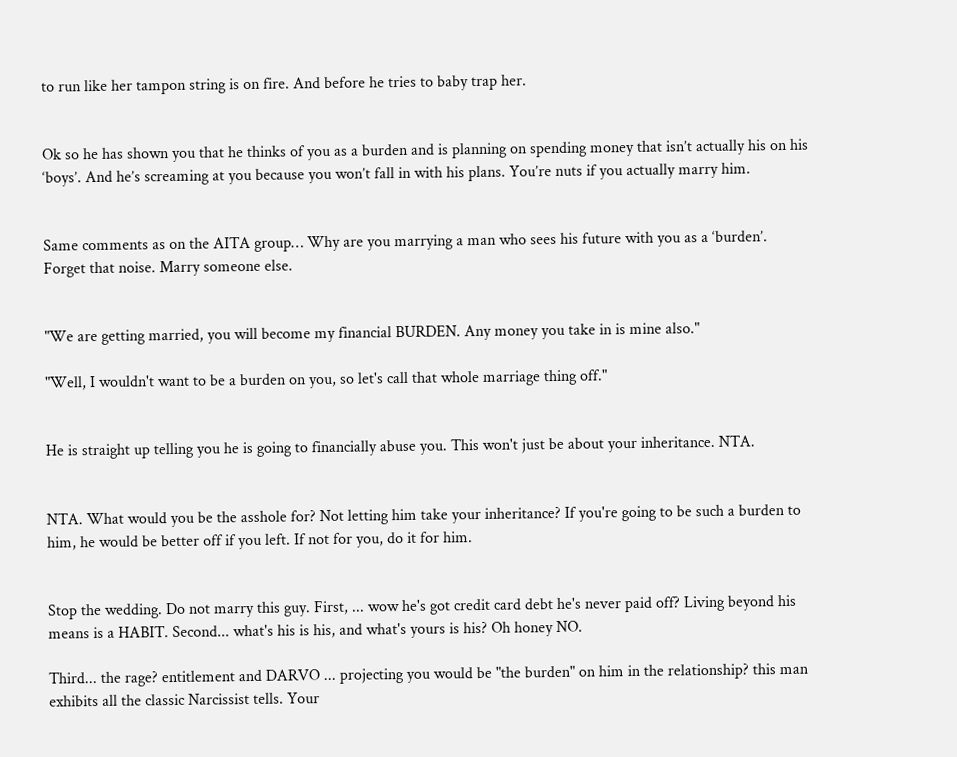to run like her tampon string is on fire. And before he tries to baby trap her.


Ok so he has shown you that he thinks of you as a burden and is planning on spending money that isn’t actually his on his ‘boys’. And he’s screaming at you because you won’t fall in with his plans. You’re nuts if you actually marry him.


Same comments as on the AITA group… Why are you marrying a man who sees his future with you as a ‘burden’. Forget that noise. Marry someone else.


"We are getting married, you will become my financial BURDEN. Any money you take in is mine also."

"Well, I wouldn't want to be a burden on you, so let's call that whole marriage thing off."


He is straight up telling you he is going to financially abuse you. This won't just be about your inheritance. NTA.


NTA. What would you be the asshole for? Not letting him take your inheritance? If you're going to be such a burden to him, he would be better off if you left. If not for you, do it for him.


Stop the wedding. Do not marry this guy. First, ... wow he's got credit card debt he's never paid off? Living beyond his means is a HABIT. Second... what's his is his, and what's yours is his? Oh honey NO.

Third... the rage? entitlement and DARVO ... projecting you would be "the burden" on him in the relationship? this man exhibits all the classic Narcissist tells. Your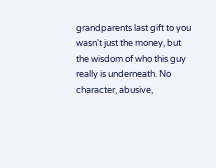grandparents last gift to you wasn't just the money, but the wisdom of who this guy really is underneath. No character, abusive,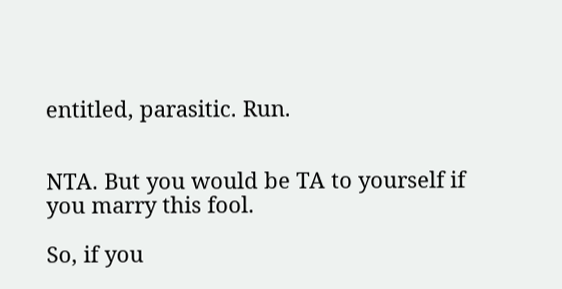entitled, parasitic. Run.


NTA. But you would be TA to yourself if you marry this fool.

So, if you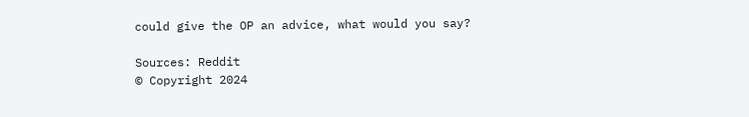could give the OP an advice, what would you say?

Sources: Reddit
© Copyright 2024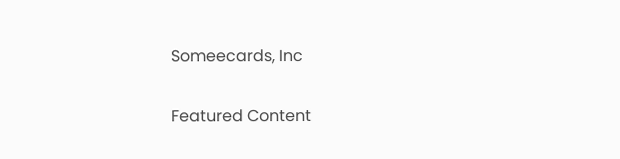Someecards, Inc

Featured Content